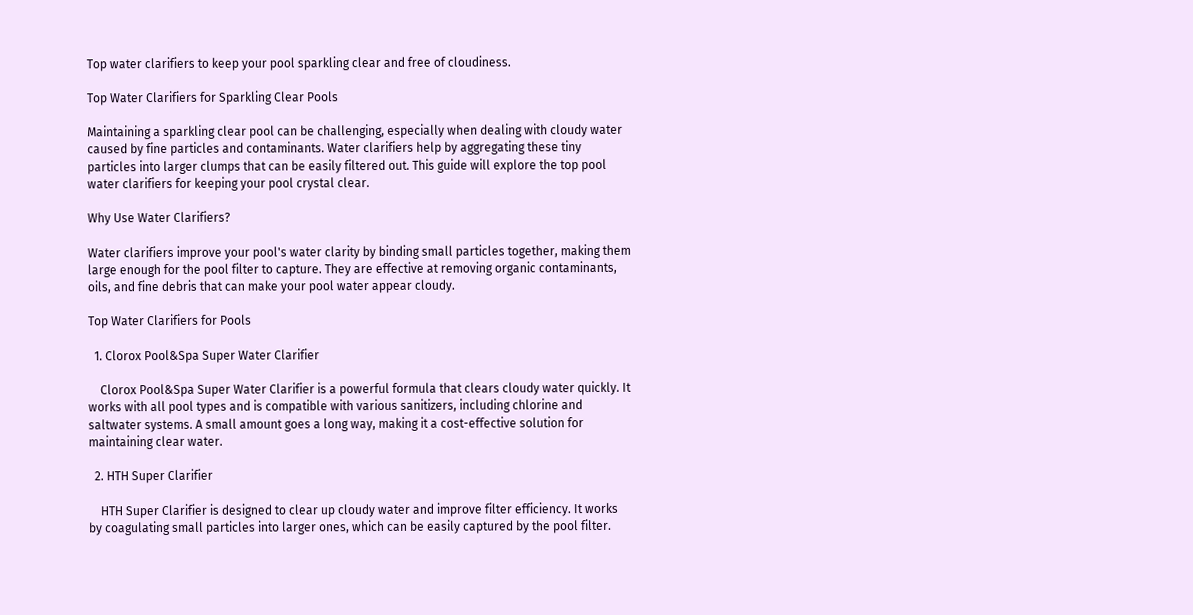Top water clarifiers to keep your pool sparkling clear and free of cloudiness.

Top Water Clarifiers for Sparkling Clear Pools

Maintaining a sparkling clear pool can be challenging, especially when dealing with cloudy water caused by fine particles and contaminants. Water clarifiers help by aggregating these tiny particles into larger clumps that can be easily filtered out. This guide will explore the top pool water clarifiers for keeping your pool crystal clear.

Why Use Water Clarifiers?

Water clarifiers improve your pool's water clarity by binding small particles together, making them large enough for the pool filter to capture. They are effective at removing organic contaminants, oils, and fine debris that can make your pool water appear cloudy.

Top Water Clarifiers for Pools

  1. Clorox Pool&Spa Super Water Clarifier

    Clorox Pool&Spa Super Water Clarifier is a powerful formula that clears cloudy water quickly. It works with all pool types and is compatible with various sanitizers, including chlorine and saltwater systems. A small amount goes a long way, making it a cost-effective solution for maintaining clear water.

  2. HTH Super Clarifier

    HTH Super Clarifier is designed to clear up cloudy water and improve filter efficiency. It works by coagulating small particles into larger ones, which can be easily captured by the pool filter.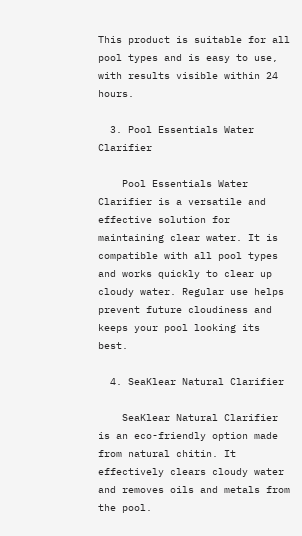This product is suitable for all pool types and is easy to use, with results visible within 24 hours.

  3. Pool Essentials Water Clarifier

    Pool Essentials Water Clarifier is a versatile and effective solution for maintaining clear water. It is compatible with all pool types and works quickly to clear up cloudy water. Regular use helps prevent future cloudiness and keeps your pool looking its best.

  4. SeaKlear Natural Clarifier

    SeaKlear Natural Clarifier is an eco-friendly option made from natural chitin. It effectively clears cloudy water and removes oils and metals from the pool.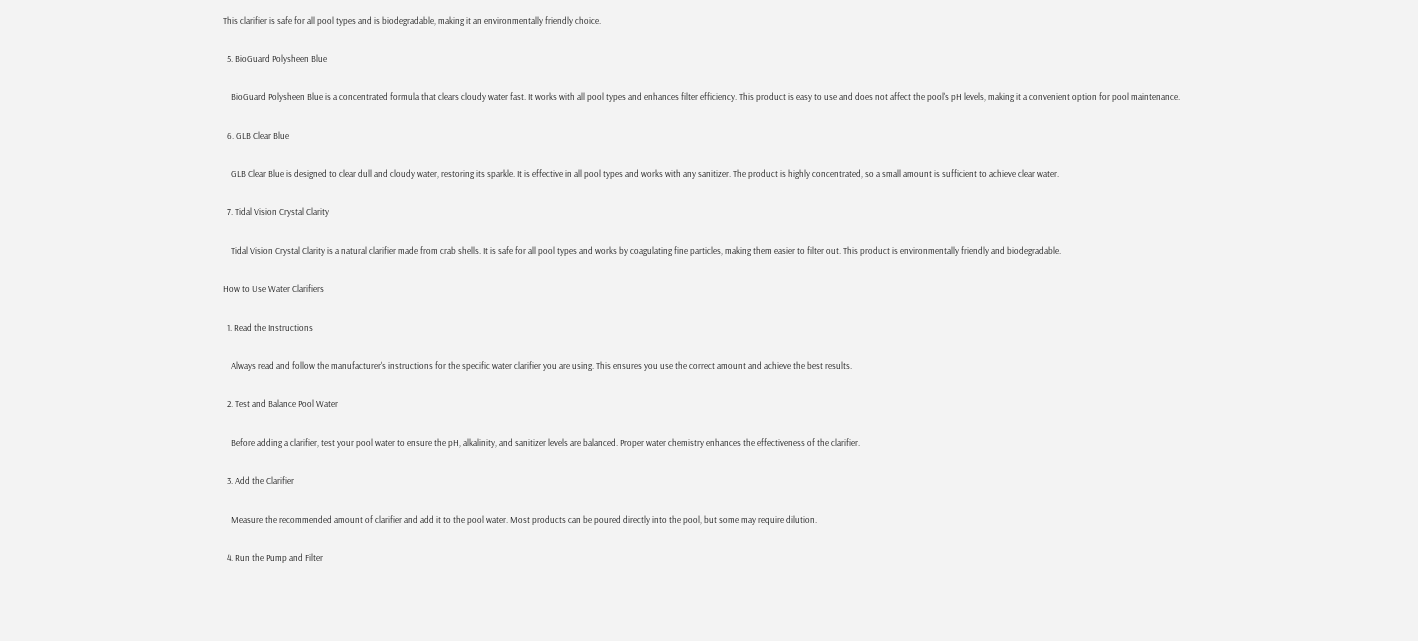This clarifier is safe for all pool types and is biodegradable, making it an environmentally friendly choice.

  5. BioGuard Polysheen Blue

    BioGuard Polysheen Blue is a concentrated formula that clears cloudy water fast. It works with all pool types and enhances filter efficiency. This product is easy to use and does not affect the pool's pH levels, making it a convenient option for pool maintenance.

  6. GLB Clear Blue

    GLB Clear Blue is designed to clear dull and cloudy water, restoring its sparkle. It is effective in all pool types and works with any sanitizer. The product is highly concentrated, so a small amount is sufficient to achieve clear water.

  7. Tidal Vision Crystal Clarity

    Tidal Vision Crystal Clarity is a natural clarifier made from crab shells. It is safe for all pool types and works by coagulating fine particles, making them easier to filter out. This product is environmentally friendly and biodegradable.

How to Use Water Clarifiers

  1. Read the Instructions

    Always read and follow the manufacturer's instructions for the specific water clarifier you are using. This ensures you use the correct amount and achieve the best results.

  2. Test and Balance Pool Water

    Before adding a clarifier, test your pool water to ensure the pH, alkalinity, and sanitizer levels are balanced. Proper water chemistry enhances the effectiveness of the clarifier.

  3. Add the Clarifier

    Measure the recommended amount of clarifier and add it to the pool water. Most products can be poured directly into the pool, but some may require dilution.

  4. Run the Pump and Filter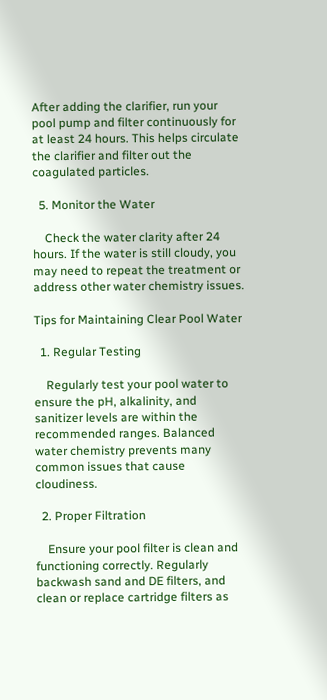After adding the clarifier, run your pool pump and filter continuously for at least 24 hours. This helps circulate the clarifier and filter out the coagulated particles.

  5. Monitor the Water

    Check the water clarity after 24 hours. If the water is still cloudy, you may need to repeat the treatment or address other water chemistry issues.

Tips for Maintaining Clear Pool Water

  1. Regular Testing

    Regularly test your pool water to ensure the pH, alkalinity, and sanitizer levels are within the recommended ranges. Balanced water chemistry prevents many common issues that cause cloudiness.

  2. Proper Filtration

    Ensure your pool filter is clean and functioning correctly. Regularly backwash sand and DE filters, and clean or replace cartridge filters as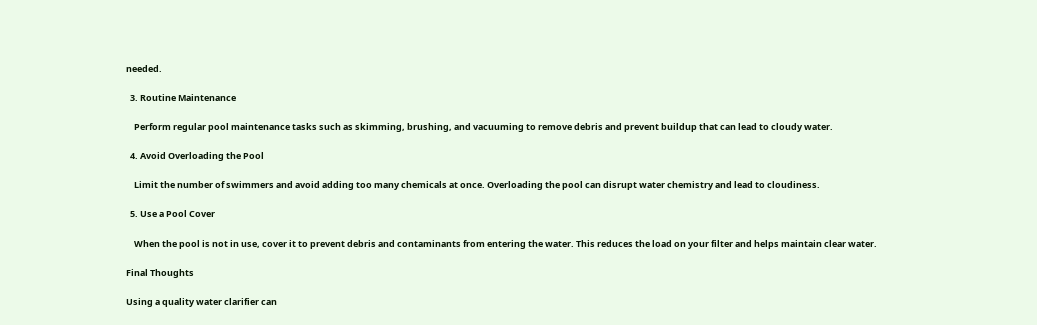needed.

  3. Routine Maintenance

    Perform regular pool maintenance tasks such as skimming, brushing, and vacuuming to remove debris and prevent buildup that can lead to cloudy water.

  4. Avoid Overloading the Pool

    Limit the number of swimmers and avoid adding too many chemicals at once. Overloading the pool can disrupt water chemistry and lead to cloudiness.

  5. Use a Pool Cover

    When the pool is not in use, cover it to prevent debris and contaminants from entering the water. This reduces the load on your filter and helps maintain clear water.

Final Thoughts

Using a quality water clarifier can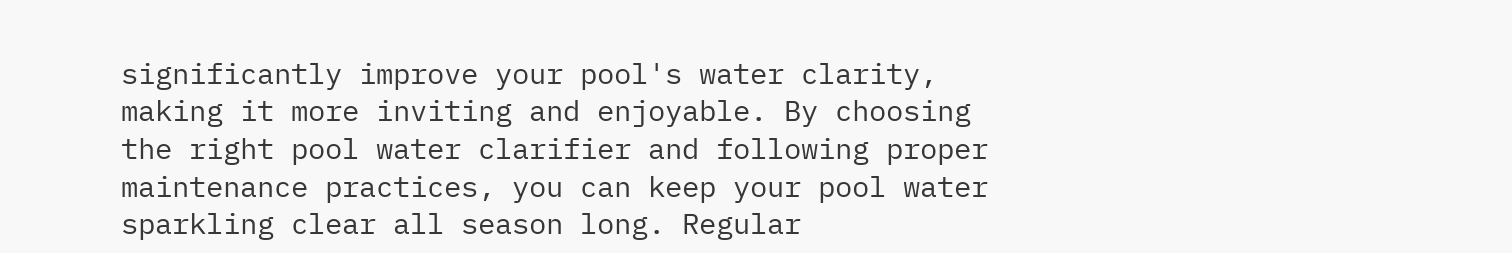significantly improve your pool's water clarity, making it more inviting and enjoyable. By choosing the right pool water clarifier and following proper maintenance practices, you can keep your pool water sparkling clear all season long. Regular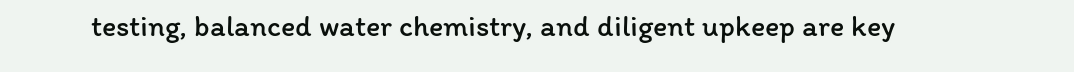testing, balanced water chemistry, and diligent upkeep are key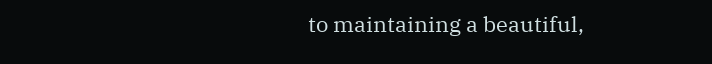to maintaining a beautiful,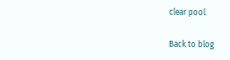clear pool.

Back to blog